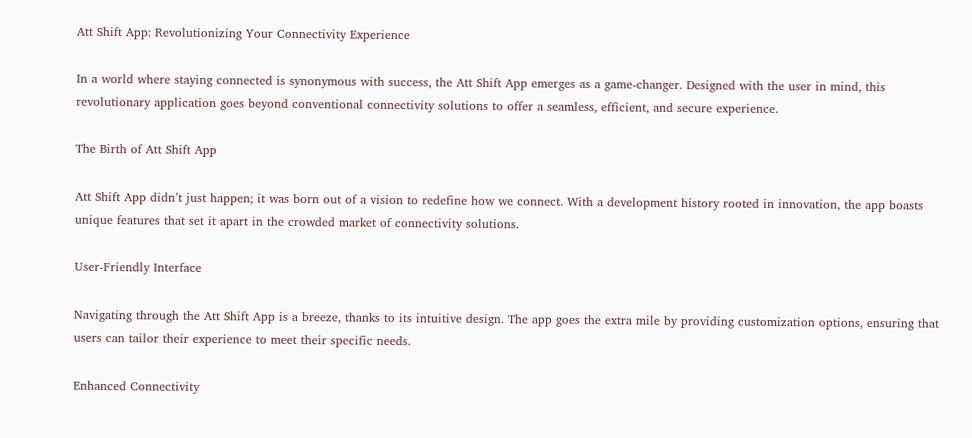Att Shift App: Revolutionizing Your Connectivity Experience

In a world where staying connected is synonymous with success, the Att Shift App emerges as a game-changer. Designed with the user in mind, this revolutionary application goes beyond conventional connectivity solutions to offer a seamless, efficient, and secure experience.

The Birth of Att Shift App

Att Shift App didn’t just happen; it was born out of a vision to redefine how we connect. With a development history rooted in innovation, the app boasts unique features that set it apart in the crowded market of connectivity solutions.

User-Friendly Interface

Navigating through the Att Shift App is a breeze, thanks to its intuitive design. The app goes the extra mile by providing customization options, ensuring that users can tailor their experience to meet their specific needs.

Enhanced Connectivity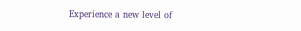Experience a new level of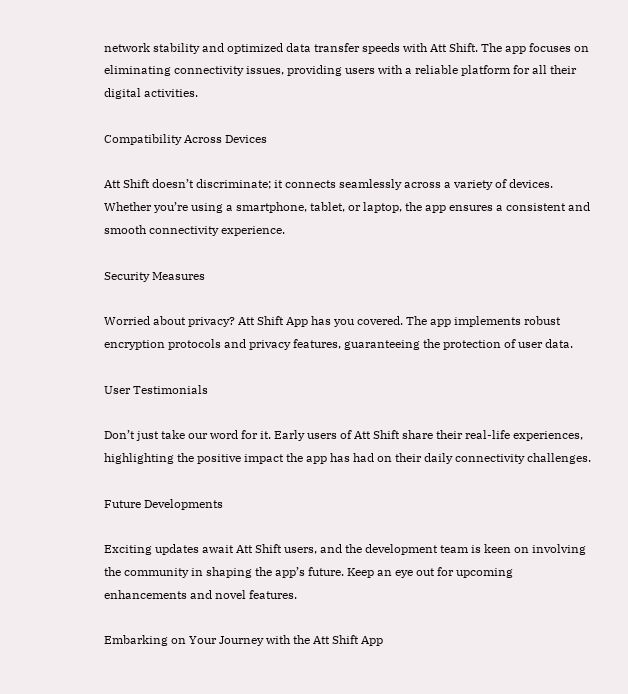network stability and optimized data transfer speeds with Att Shift. The app focuses on eliminating connectivity issues, providing users with a reliable platform for all their digital activities.

Compatibility Across Devices

Att Shift doesn’t discriminate; it connects seamlessly across a variety of devices. Whether you’re using a smartphone, tablet, or laptop, the app ensures a consistent and smooth connectivity experience.

Security Measures

Worried about privacy? Att Shift App has you covered. The app implements robust encryption protocols and privacy features, guaranteeing the protection of user data.

User Testimonials

Don’t just take our word for it. Early users of Att Shift share their real-life experiences, highlighting the positive impact the app has had on their daily connectivity challenges.

Future Developments

Exciting updates await Att Shift users, and the development team is keen on involving the community in shaping the app’s future. Keep an eye out for upcoming enhancements and novel features.

Embarking on Your Journey with the Att Shift App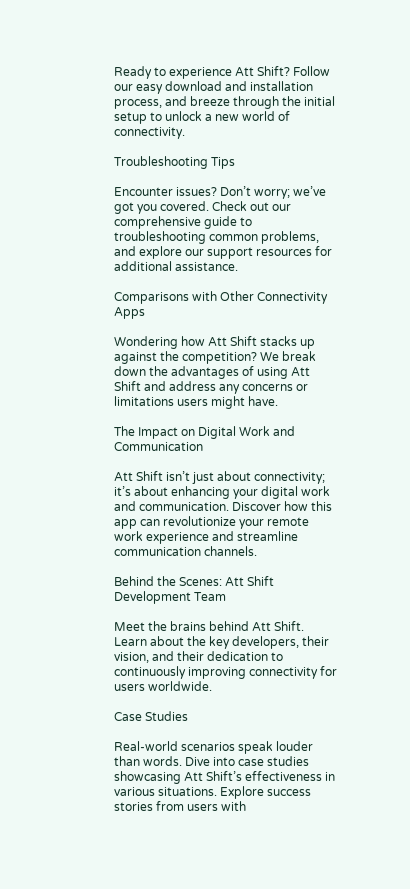Ready to experience Att Shift? Follow our easy download and installation process, and breeze through the initial setup to unlock a new world of connectivity.

Troubleshooting Tips

Encounter issues? Don’t worry; we’ve got you covered. Check out our comprehensive guide to troubleshooting common problems, and explore our support resources for additional assistance.

Comparisons with Other Connectivity Apps

Wondering how Att Shift stacks up against the competition? We break down the advantages of using Att Shift and address any concerns or limitations users might have.

The Impact on Digital Work and Communication

Att Shift isn’t just about connectivity; it’s about enhancing your digital work and communication. Discover how this app can revolutionize your remote work experience and streamline communication channels.

Behind the Scenes: Att Shift Development Team

Meet the brains behind Att Shift. Learn about the key developers, their vision, and their dedication to continuously improving connectivity for users worldwide.

Case Studies

Real-world scenarios speak louder than words. Dive into case studies showcasing Att Shift’s effectiveness in various situations. Explore success stories from users with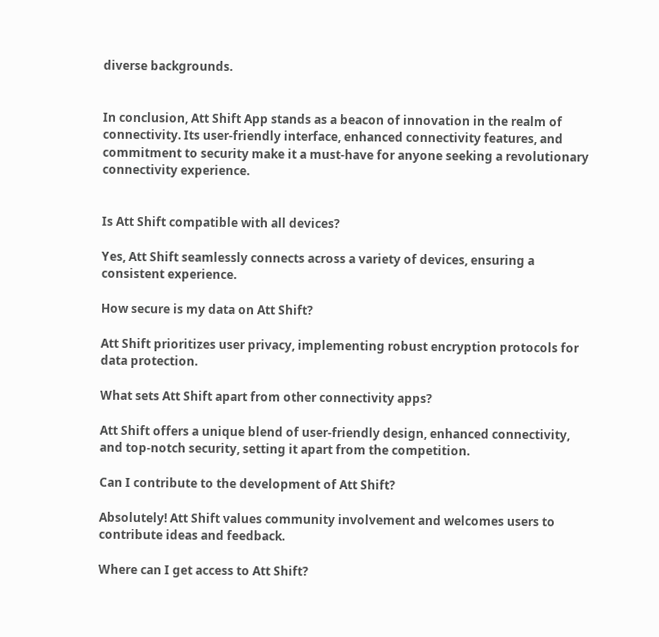diverse backgrounds.


In conclusion, Att Shift App stands as a beacon of innovation in the realm of connectivity. Its user-friendly interface, enhanced connectivity features, and commitment to security make it a must-have for anyone seeking a revolutionary connectivity experience.


Is Att Shift compatible with all devices?

Yes, Att Shift seamlessly connects across a variety of devices, ensuring a consistent experience.

How secure is my data on Att Shift?

Att Shift prioritizes user privacy, implementing robust encryption protocols for data protection.

What sets Att Shift apart from other connectivity apps?

Att Shift offers a unique blend of user-friendly design, enhanced connectivity, and top-notch security, setting it apart from the competition.

Can I contribute to the development of Att Shift?

Absolutely! Att Shift values community involvement and welcomes users to contribute ideas and feedback.

Where can I get access to Att Shift?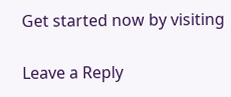Get started now by visiting

Leave a Reply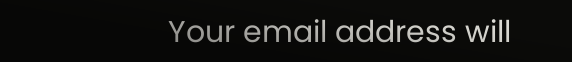Your email address will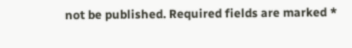not be published. Required fields are marked *